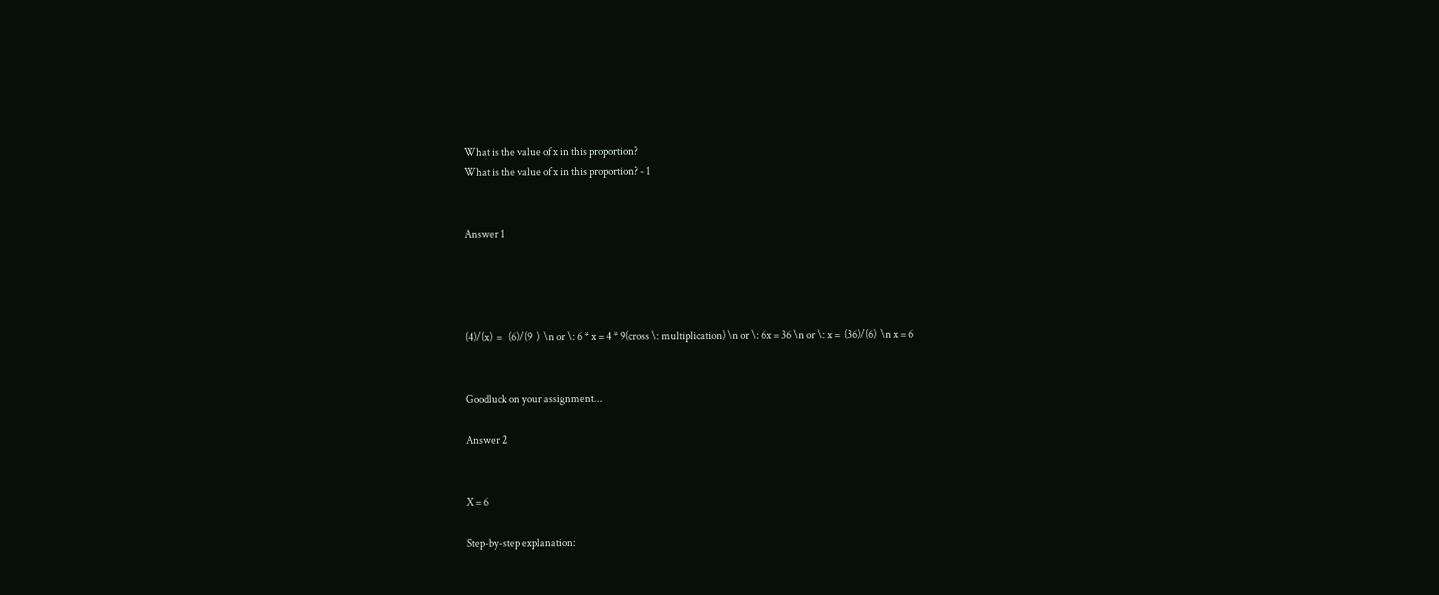What is the value of x in this proportion?
What is the value of x in this proportion? - 1


Answer 1




(4)/(x)  =   (6)/(9  )  \n or \: 6 * x = 4 * 9(cross \: multiplication) \n or \: 6x = 36 \n or \: x =  (36)/(6)  \n x = 6


Goodluck on your assignment...

Answer 2


X = 6

Step-by-step explanation: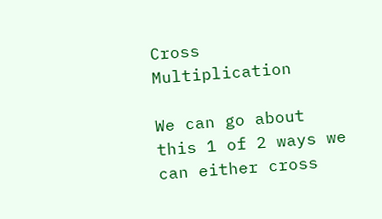Cross Multiplication

We can go about this 1 of 2 ways we can either cross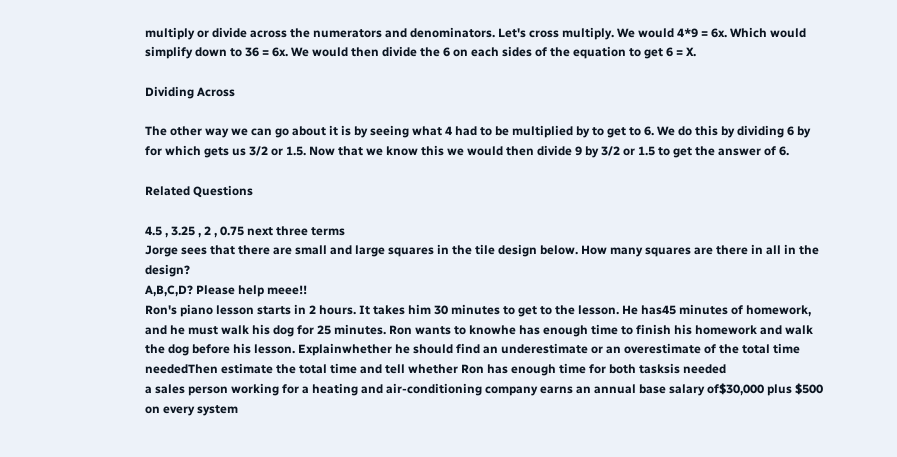multiply or divide across the numerators and denominators. Let's cross multiply. We would 4*9 = 6x. Which would simplify down to 36 = 6x. We would then divide the 6 on each sides of the equation to get 6 = X.

Dividing Across

The other way we can go about it is by seeing what 4 had to be multiplied by to get to 6. We do this by dividing 6 by for which gets us 3/2 or 1.5. Now that we know this we would then divide 9 by 3/2 or 1.5 to get the answer of 6.

Related Questions

4.5 , 3.25 , 2 , 0.75 next three terms
Jorge sees that there are small and large squares in the tile design below. How many squares are there in all in the design?
A,B,C,D? Please help meee!!
Ron's piano lesson starts in 2 hours. It takes him 30 minutes to get to the lesson. He has45 minutes of homework, and he must walk his dog for 25 minutes. Ron wants to knowhe has enough time to finish his homework and walk the dog before his lesson. Explainwhether he should find an underestimate or an overestimate of the total time neededThen estimate the total time and tell whether Ron has enough time for both tasksis needed
a sales person working for a heating and air-conditioning company earns an annual base salary of$30,000 plus $500 on every system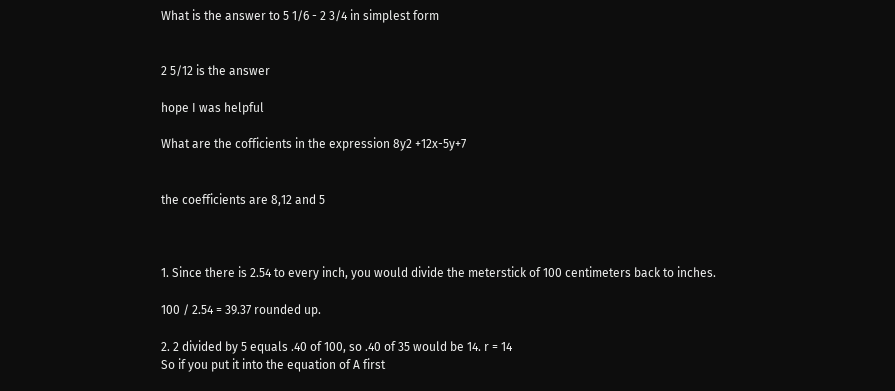What is the answer to 5 1/6 - 2 3/4 in simplest form


2 5/12 is the answer

hope I was helpful

What are the cofficients in the expression 8y2 +12x-5y+7


the coefficients are 8,12 and 5



1. Since there is 2.54 to every inch, you would divide the meterstick of 100 centimeters back to inches.

100 / 2.54 = 39.37 rounded up.

2. 2 divided by 5 equals .40 of 100, so .40 of 35 would be 14. r = 14
So if you put it into the equation of A first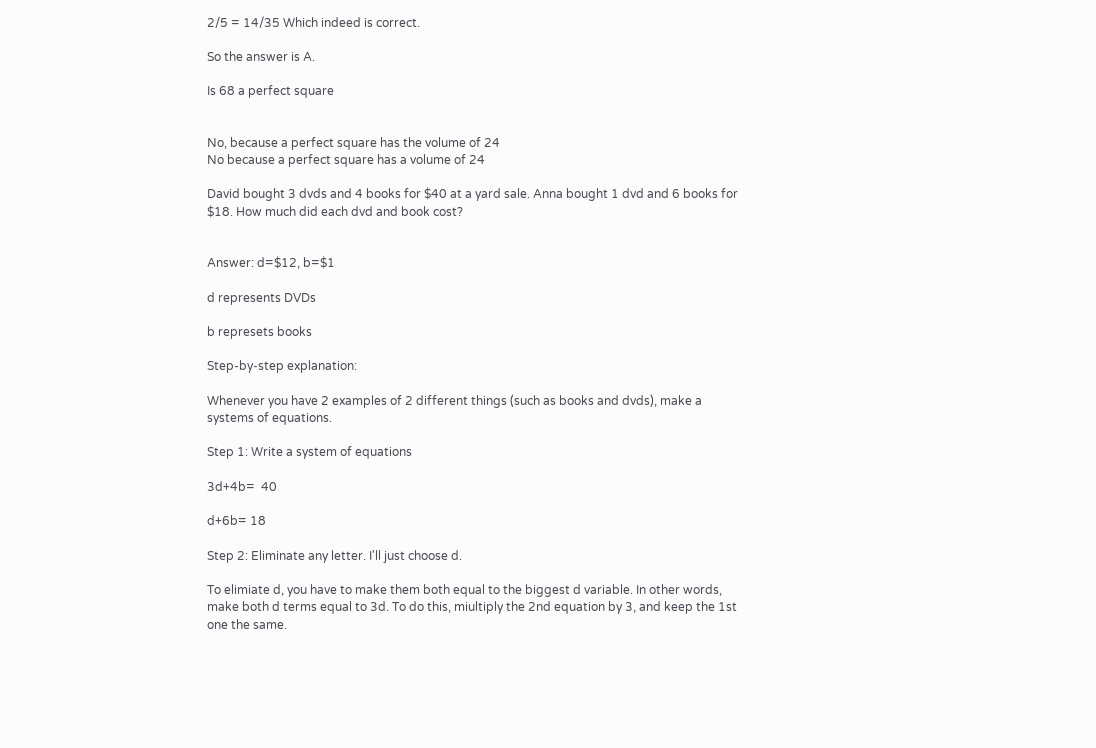2/5 = 14/35 Which indeed is correct.

So the answer is A.

Is 68 a perfect square


No, because a perfect square has the volume of 24
No because a perfect square has a volume of 24

David bought 3 dvds and 4 books for $40 at a yard sale. Anna bought 1 dvd and 6 books for $18. How much did each dvd and book cost?


Answer: d=$12, b=$1

d represents DVDs

b represets books

Step-by-step explanation:

Whenever you have 2 examples of 2 different things (such as books and dvds), make a systems of equations.

Step 1: Write a system of equations

3d+4b=  40

d+6b= 18

Step 2: Eliminate any letter. I'll just choose d.

To elimiate d, you have to make them both equal to the biggest d variable. In other words, make both d terms equal to 3d. To do this, miultiply the 2nd equation by 3, and keep the 1st one the same.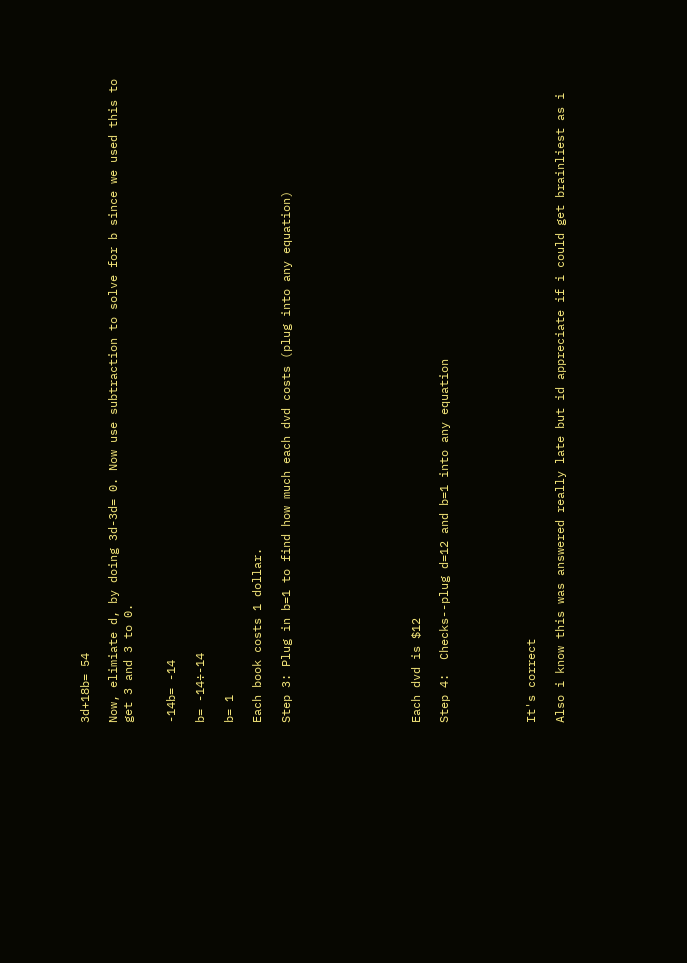3d+18b= 54

Now, elimiate d, by doing 3d-3d= 0. Now use subtraction to solve for b since we used this to get 3 and 3 to 0.


-14b= -14

b= -14÷-14

b= 1

Each book costs 1 dollar.

Step 3: Plug in b=1 to find how much each dvd costs (plug into any equation)








Each dvd is $12

Step 4:  Checks--plug d=12 and b=1 into any equation





It's correct

Also i know this was answered really late but id appreciate if i could get brainliest as i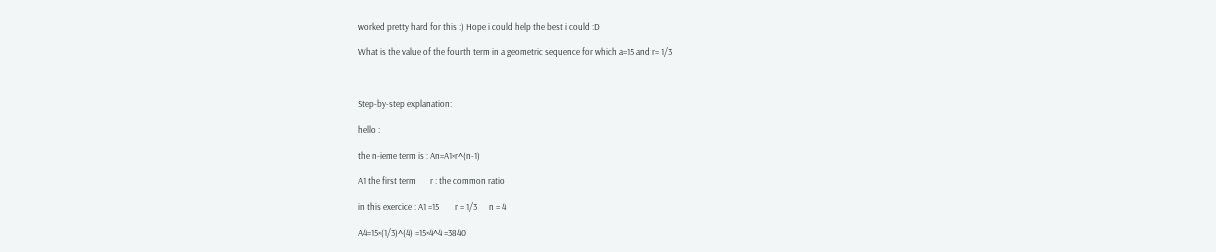worked pretty hard for this :) Hope i could help the best i could :D

What is the value of the fourth term in a geometric sequence for which a=15 and r= 1/3



Step-by-step explanation:

hello :

the n-ieme term is : An=A1×r^(n-1)

A1 the first term       r : the common ratio

in this exercice : A1 =15        r = 1/3      n = 4

A4=15×(1/3)^(4) =15×4^4 =3840